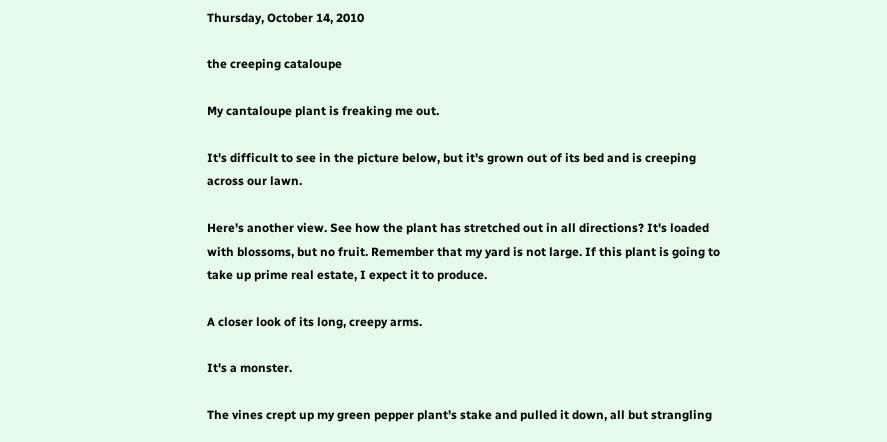Thursday, October 14, 2010

the creeping cataloupe

My cantaloupe plant is freaking me out.

It's difficult to see in the picture below, but it's grown out of its bed and is creeping across our lawn.

Here's another view. See how the plant has stretched out in all directions? It's loaded with blossoms, but no fruit. Remember that my yard is not large. If this plant is going to take up prime real estate, I expect it to produce.

A closer look of its long, creepy arms.

It's a monster.

The vines crept up my green pepper plant's stake and pulled it down, all but strangling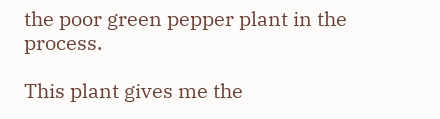the poor green pepper plant in the process.

This plant gives me the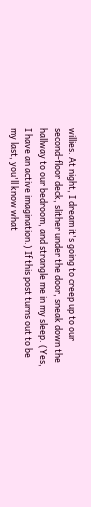willies. At night, I dream it's going to creep up to our second-floor deck, slither under the door, sneak down the hallway to our bedroom, and strangle me in my sleep. (Yes, I have an active imagination.) If this post turns out to be my last, you'll know what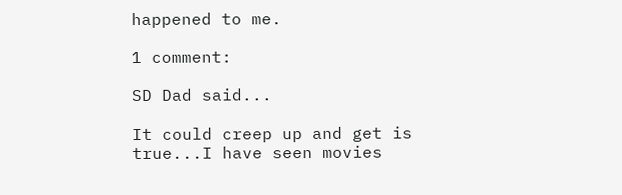happened to me.

1 comment:

SD Dad said...

It could creep up and get is true...I have seen movies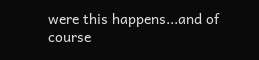were this happens...and of course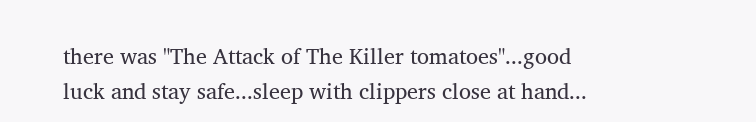there was "The Attack of The Killer tomatoes"...good luck and stay safe...sleep with clippers close at hand...